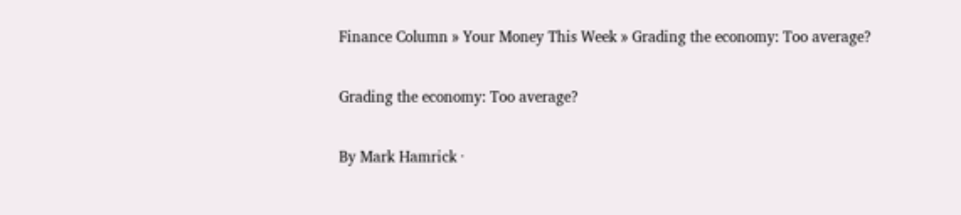Finance Column » Your Money This Week » Grading the economy: Too average?

Grading the economy: Too average?

By Mark Hamrick ·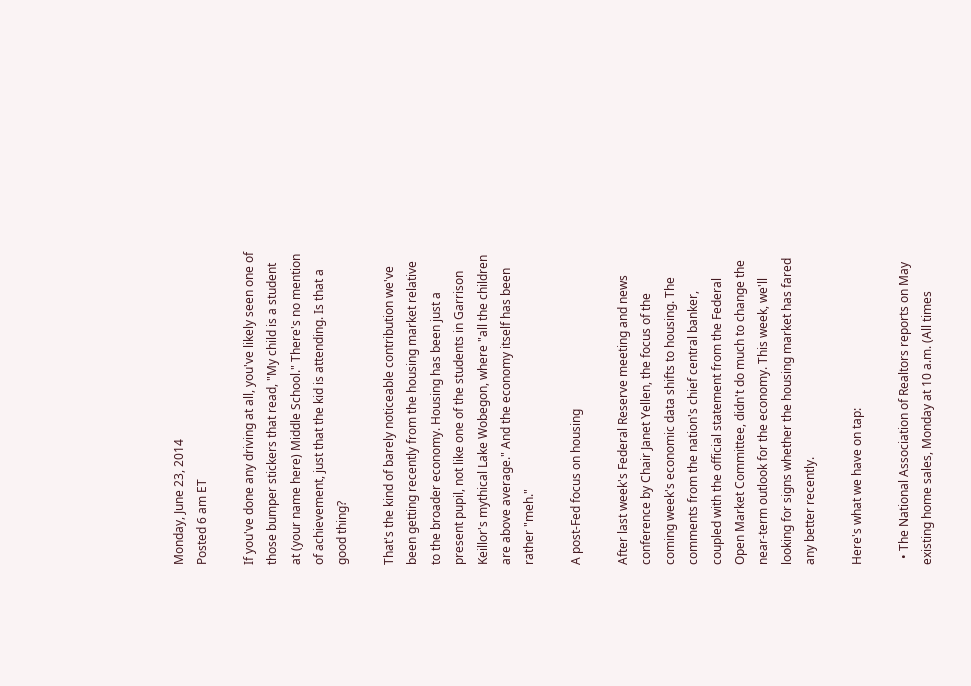Monday, June 23, 2014
Posted 6 am ET

If you've done any driving at all, you've likely seen one of those bumper stickers that read, "My child is a student at (your name here) Middle School." There's no mention of achievement, just that the kid is attending. Is that a good thing?

That's the kind of barely noticeable contribution we've been getting recently from the housing market relative to the broader economy. Housing has been just a present pupil, not like one of the students in Garrison Keillor's mythical Lake Wobegon, where "all the children are above average." And the economy itself has been rather "meh."

A post-Fed focus on housing

After last week's Federal Reserve meeting and news conference by Chair Janet Yellen, the focus of the coming week's economic data shifts to housing. The comments from the nation's chief central banker, coupled with the official statement from the Federal Open Market Committee, didn't do much to change the near-term outlook for the economy. This week, we'll looking for signs whether the housing market has fared any better recently.

Here's what we have on tap:

  • The National Association of Realtors reports on May existing home sales, Monday at 10 a.m. (All times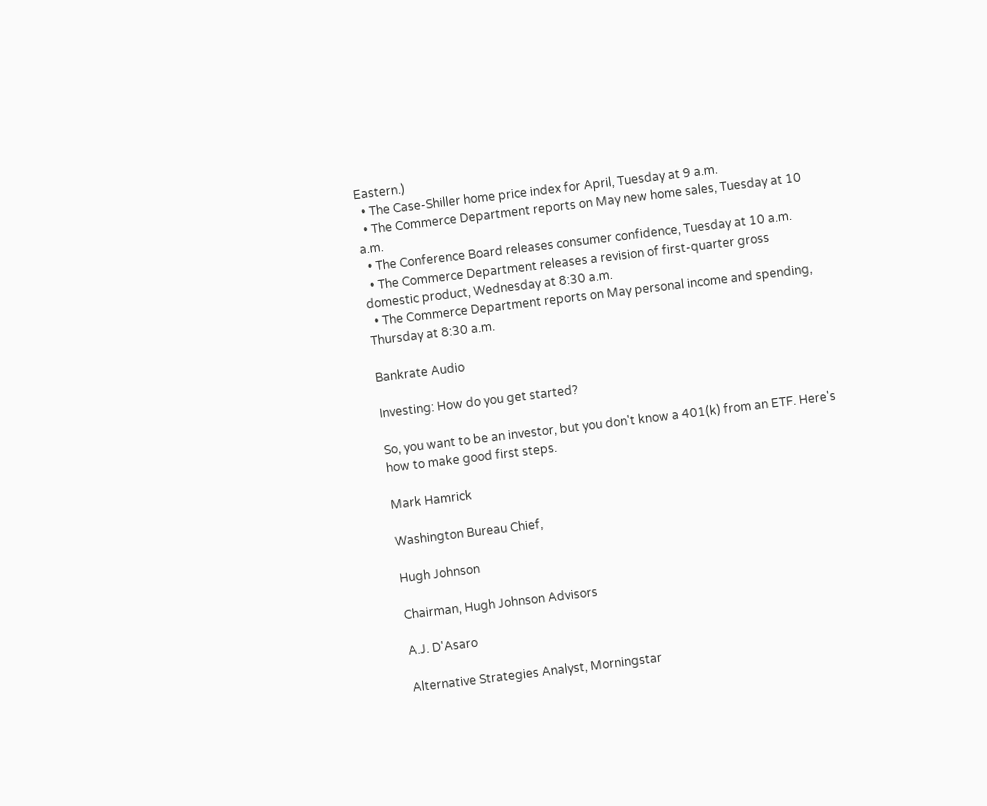Eastern.)
  • The Case-Shiller home price index for April, Tuesday at 9 a.m.
  • The Commerce Department reports on May new home sales, Tuesday at 10 a.m.
  • The Conference Board releases consumer confidence, Tuesday at 10 a.m.
  • The Commerce Department releases a revision of first-quarter gross domestic product, Wednesday at 8:30 a.m.
  • The Commerce Department reports on May personal income and spending, Thursday at 8:30 a.m.

Bankrate Audio

Investing: How do you get started?

So, you want to be an investor, but you don't know a 401(k) from an ETF. Here's how to make good first steps.

Mark Hamrick

Washington Bureau Chief,

Hugh Johnson

Chairman, Hugh Johnson Advisors

A.J. D'Asaro

Alternative Strategies Analyst, Morningstar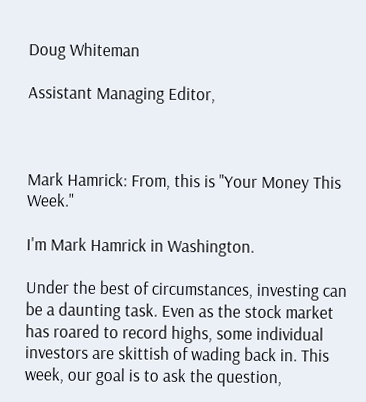Doug Whiteman

Assistant Managing Editor,



Mark Hamrick: From, this is "Your Money This Week."

I'm Mark Hamrick in Washington.

Under the best of circumstances, investing can be a daunting task. Even as the stock market has roared to record highs, some individual investors are skittish of wading back in. This week, our goal is to ask the question,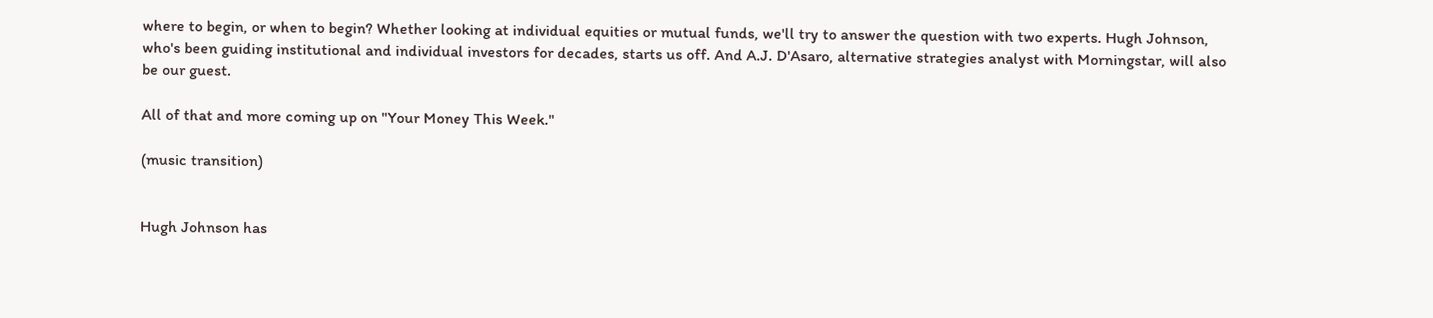where to begin, or when to begin? Whether looking at individual equities or mutual funds, we'll try to answer the question with two experts. Hugh Johnson, who's been guiding institutional and individual investors for decades, starts us off. And A.J. D'Asaro, alternative strategies analyst with Morningstar, will also be our guest.

All of that and more coming up on "Your Money This Week."

(music transition)


Hugh Johnson has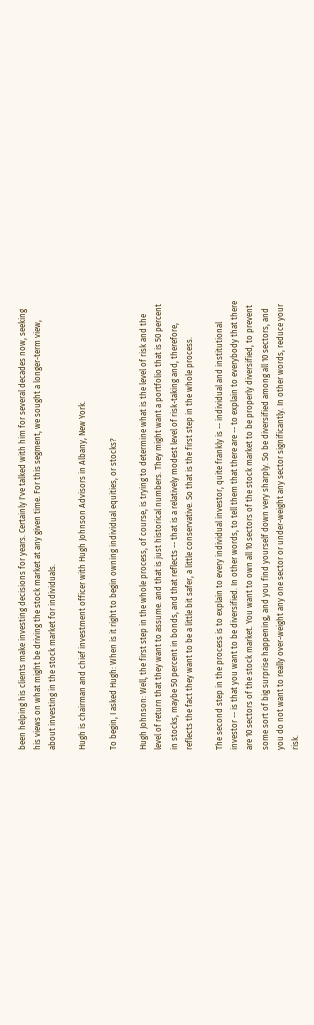been helping his clients make investing decisions for years. Certainly I've talked with him for several decades now, seeking his views on what might be driving the stock market at any given time. For this segment, we sought a longer-term view, about investing in the stock market for individuals.

Hugh is chairman and chief investment officer with Hugh Johnson Advisors in Albany, New York.

To begin, I asked Hugh: When is it right to begin owning individual equities, or stocks?

Hugh Johnson: Well, the first step in the whole process, of course, is trying to determine what is the level of risk and the level of return that they want to assume. and that is just historical numbers. They might want a portfolio that is 50 percent in stocks, maybe 50 percent in bonds, and that reflects -- that is a relatively modest level of risk-taking and, therefore, reflects the fact they want to be a little bit safer, a little conservative. So that is the first step in the whole process.

The second step in the process is to explain to every individual investor, quite frankly is -- individual and institutional investor -- is that you want to be diversified. In other words, to tell them that there are -- to explain to everybody that there are 10 sectors of the stock market. You want to own all 10 sectors of the stock market to be properly diversified, to prevent some sort of big surprise happening, and you find yourself down very sharply. So be diversified among all 10 sectors, and you do not want to really over-weight any one sector or under-weight any sector significantly. In other words, reduce your risk.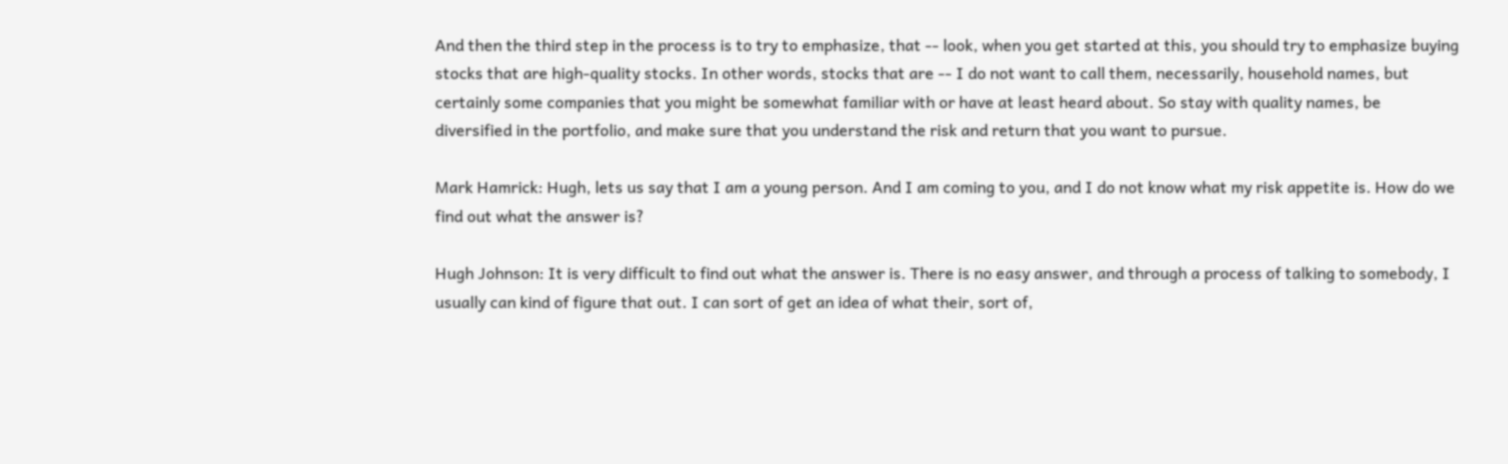And then the third step in the process is to try to emphasize, that -- look, when you get started at this, you should try to emphasize buying stocks that are high-quality stocks. In other words, stocks that are -- I do not want to call them, necessarily, household names, but certainly some companies that you might be somewhat familiar with or have at least heard about. So stay with quality names, be diversified in the portfolio, and make sure that you understand the risk and return that you want to pursue.

Mark Hamrick: Hugh, lets us say that I am a young person. And I am coming to you, and I do not know what my risk appetite is. How do we find out what the answer is?

Hugh Johnson: It is very difficult to find out what the answer is. There is no easy answer, and through a process of talking to somebody, I usually can kind of figure that out. I can sort of get an idea of what their, sort of,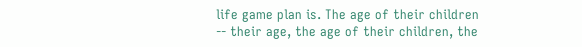life game plan is. The age of their children -- their age, the age of their children, the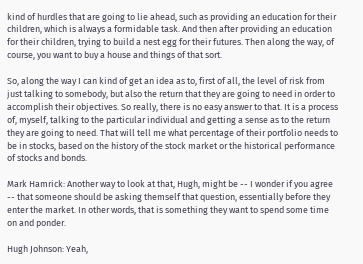kind of hurdles that are going to lie ahead, such as providing an education for their children, which is always a formidable task. And then after providing an education for their children, trying to build a nest egg for their futures. Then along the way, of course, you want to buy a house and things of that sort.

So, along the way I can kind of get an idea as to, first of all, the level of risk from just talking to somebody, but also the return that they are going to need in order to accomplish their objectives. So really, there is no easy answer to that. It is a process of, myself, talking to the particular individual and getting a sense as to the return they are going to need. That will tell me what percentage of their portfolio needs to be in stocks, based on the history of the stock market or the historical performance of stocks and bonds.

Mark Hamrick: Another way to look at that, Hugh, might be -- I wonder if you agree -- that someone should be asking themself that question, essentially before they enter the market. In other words, that is something they want to spend some time on and ponder.

Hugh Johnson: Yeah,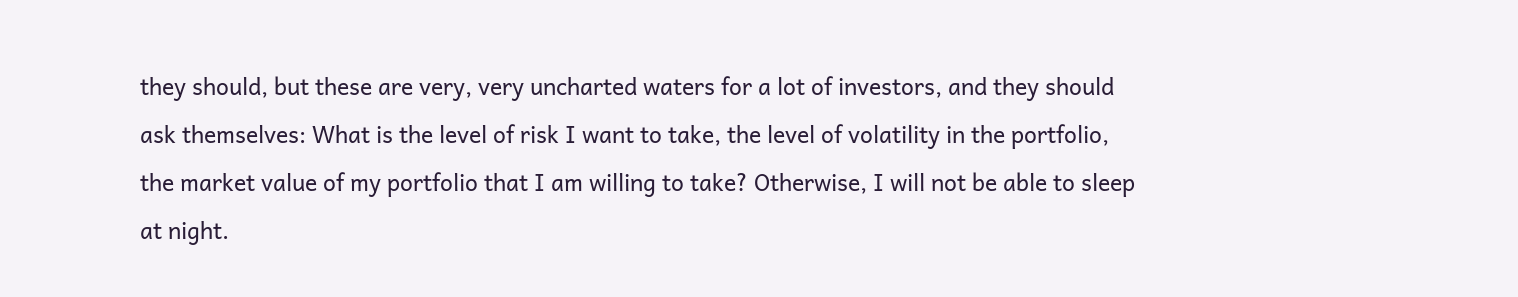they should, but these are very, very uncharted waters for a lot of investors, and they should ask themselves: What is the level of risk I want to take, the level of volatility in the portfolio, the market value of my portfolio that I am willing to take? Otherwise, I will not be able to sleep at night.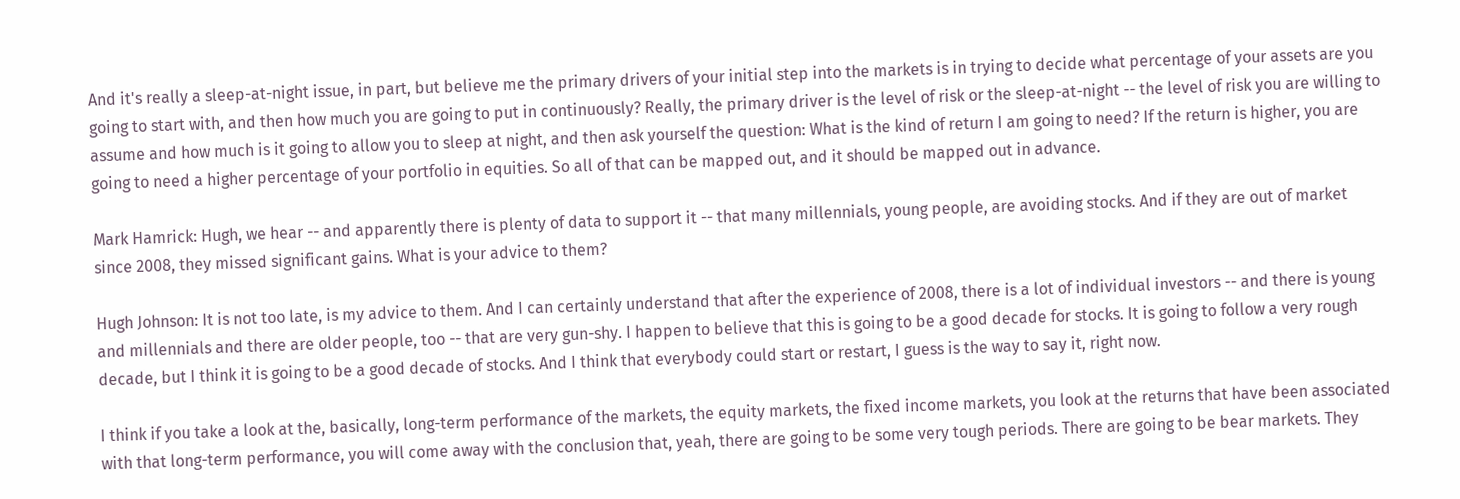And it's really a sleep-at-night issue, in part, but believe me the primary drivers of your initial step into the markets is in trying to decide what percentage of your assets are you going to start with, and then how much you are going to put in continuously? Really, the primary driver is the level of risk or the sleep-at-night -- the level of risk you are willing to assume and how much is it going to allow you to sleep at night, and then ask yourself the question: What is the kind of return I am going to need? If the return is higher, you are going to need a higher percentage of your portfolio in equities. So all of that can be mapped out, and it should be mapped out in advance.

Mark Hamrick: Hugh, we hear -- and apparently there is plenty of data to support it -- that many millennials, young people, are avoiding stocks. And if they are out of market since 2008, they missed significant gains. What is your advice to them?

Hugh Johnson: It is not too late, is my advice to them. And I can certainly understand that after the experience of 2008, there is a lot of individual investors -- and there is young and millennials and there are older people, too -- that are very gun-shy. I happen to believe that this is going to be a good decade for stocks. It is going to follow a very rough decade, but I think it is going to be a good decade of stocks. And I think that everybody could start or restart, I guess is the way to say it, right now.

I think if you take a look at the, basically, long-term performance of the markets, the equity markets, the fixed income markets, you look at the returns that have been associated with that long-term performance, you will come away with the conclusion that, yeah, there are going to be some very tough periods. There are going to be bear markets. They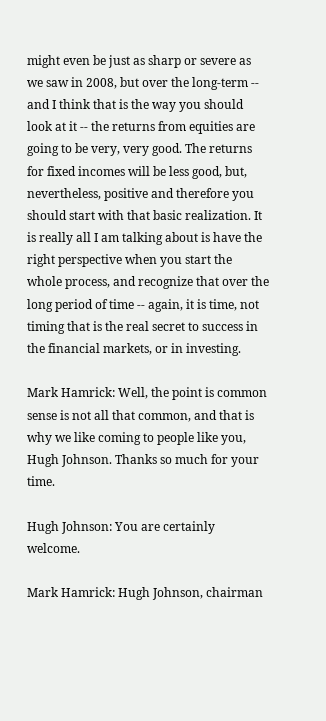might even be just as sharp or severe as we saw in 2008, but over the long-term -- and I think that is the way you should look at it -- the returns from equities are going to be very, very good. The returns for fixed incomes will be less good, but, nevertheless, positive and therefore you should start with that basic realization. It is really all I am talking about is have the right perspective when you start the whole process, and recognize that over the long period of time -- again, it is time, not timing that is the real secret to success in the financial markets, or in investing.

Mark Hamrick: Well, the point is common sense is not all that common, and that is why we like coming to people like you, Hugh Johnson. Thanks so much for your time.

Hugh Johnson: You are certainly welcome.

Mark Hamrick: Hugh Johnson, chairman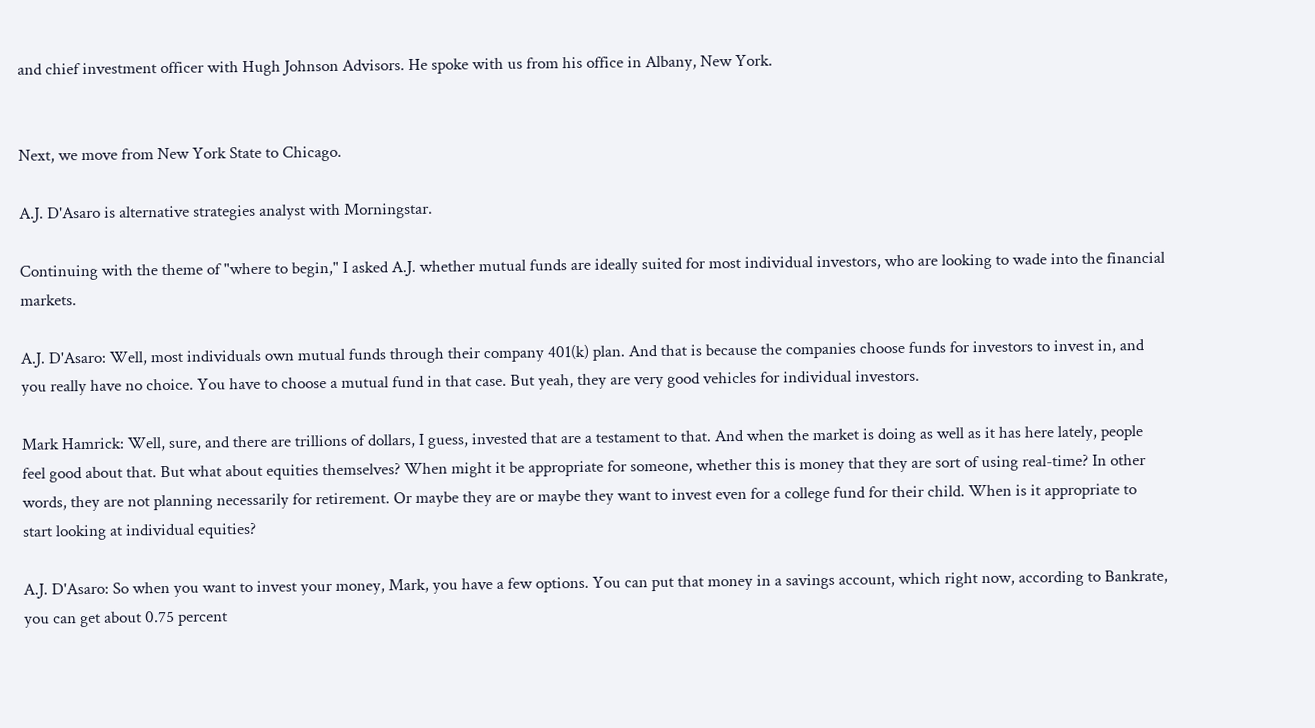and chief investment officer with Hugh Johnson Advisors. He spoke with us from his office in Albany, New York.


Next, we move from New York State to Chicago.

A.J. D'Asaro is alternative strategies analyst with Morningstar.

Continuing with the theme of "where to begin," I asked A.J. whether mutual funds are ideally suited for most individual investors, who are looking to wade into the financial markets.

A.J. D'Asaro: Well, most individuals own mutual funds through their company 401(k) plan. And that is because the companies choose funds for investors to invest in, and you really have no choice. You have to choose a mutual fund in that case. But yeah, they are very good vehicles for individual investors.

Mark Hamrick: Well, sure, and there are trillions of dollars, I guess, invested that are a testament to that. And when the market is doing as well as it has here lately, people feel good about that. But what about equities themselves? When might it be appropriate for someone, whether this is money that they are sort of using real-time? In other words, they are not planning necessarily for retirement. Or maybe they are or maybe they want to invest even for a college fund for their child. When is it appropriate to start looking at individual equities?

A.J. D'Asaro: So when you want to invest your money, Mark, you have a few options. You can put that money in a savings account, which right now, according to Bankrate, you can get about 0.75 percent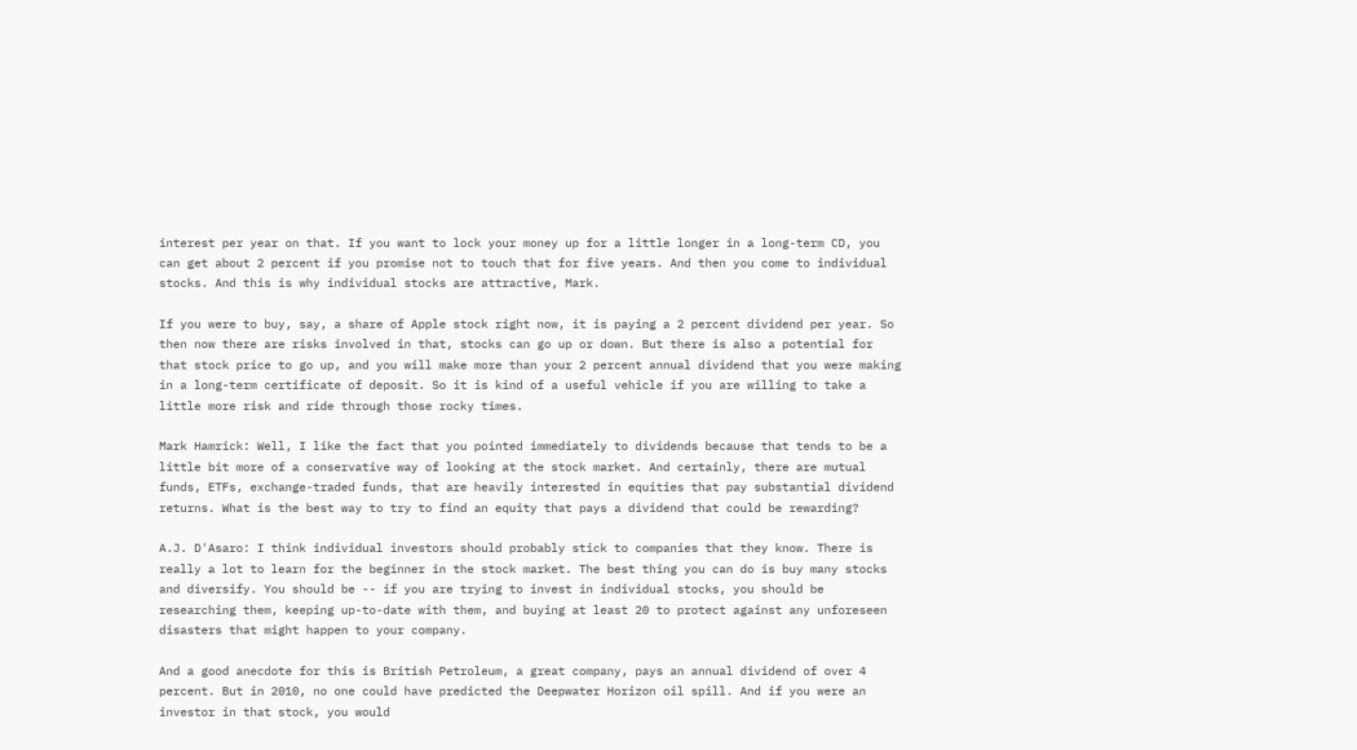interest per year on that. If you want to lock your money up for a little longer in a long-term CD, you can get about 2 percent if you promise not to touch that for five years. And then you come to individual stocks. And this is why individual stocks are attractive, Mark.

If you were to buy, say, a share of Apple stock right now, it is paying a 2 percent dividend per year. So then now there are risks involved in that, stocks can go up or down. But there is also a potential for that stock price to go up, and you will make more than your 2 percent annual dividend that you were making in a long-term certificate of deposit. So it is kind of a useful vehicle if you are willing to take a little more risk and ride through those rocky times.

Mark Hamrick: Well, I like the fact that you pointed immediately to dividends because that tends to be a little bit more of a conservative way of looking at the stock market. And certainly, there are mutual funds, ETFs, exchange-traded funds, that are heavily interested in equities that pay substantial dividend returns. What is the best way to try to find an equity that pays a dividend that could be rewarding?

A.J. D'Asaro: I think individual investors should probably stick to companies that they know. There is really a lot to learn for the beginner in the stock market. The best thing you can do is buy many stocks and diversify. You should be -- if you are trying to invest in individual stocks, you should be researching them, keeping up-to-date with them, and buying at least 20 to protect against any unforeseen disasters that might happen to your company.

And a good anecdote for this is British Petroleum, a great company, pays an annual dividend of over 4 percent. But in 2010, no one could have predicted the Deepwater Horizon oil spill. And if you were an investor in that stock, you would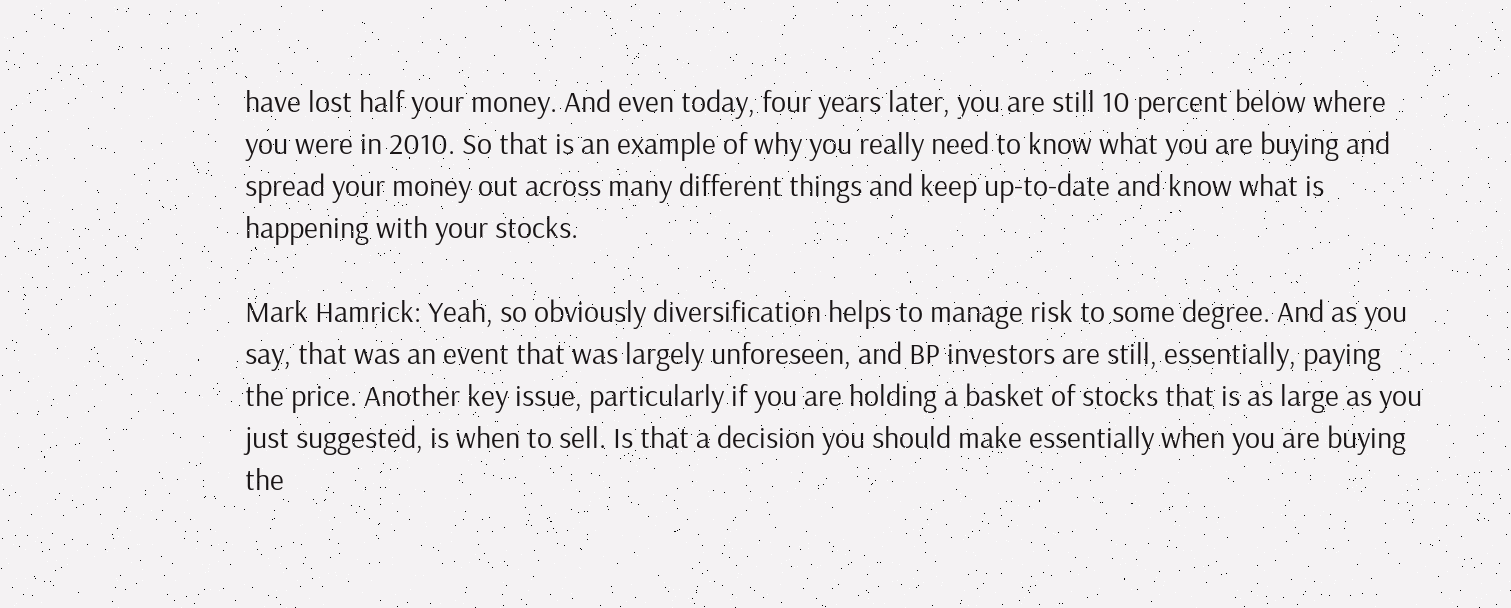have lost half your money. And even today, four years later, you are still 10 percent below where you were in 2010. So that is an example of why you really need to know what you are buying and spread your money out across many different things and keep up-to-date and know what is happening with your stocks.

Mark Hamrick: Yeah, so obviously diversification helps to manage risk to some degree. And as you say, that was an event that was largely unforeseen, and BP investors are still, essentially, paying the price. Another key issue, particularly if you are holding a basket of stocks that is as large as you just suggested, is when to sell. Is that a decision you should make essentially when you are buying the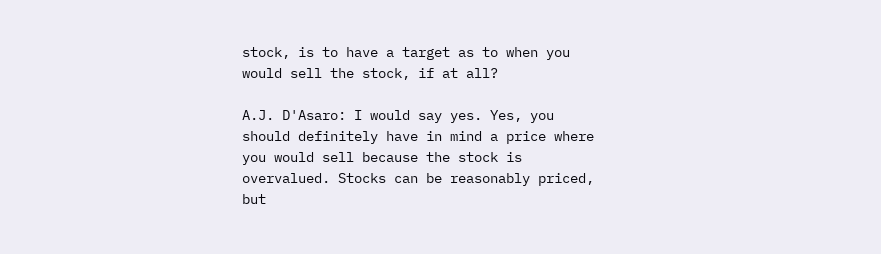stock, is to have a target as to when you would sell the stock, if at all?

A.J. D'Asaro: I would say yes. Yes, you should definitely have in mind a price where you would sell because the stock is overvalued. Stocks can be reasonably priced, but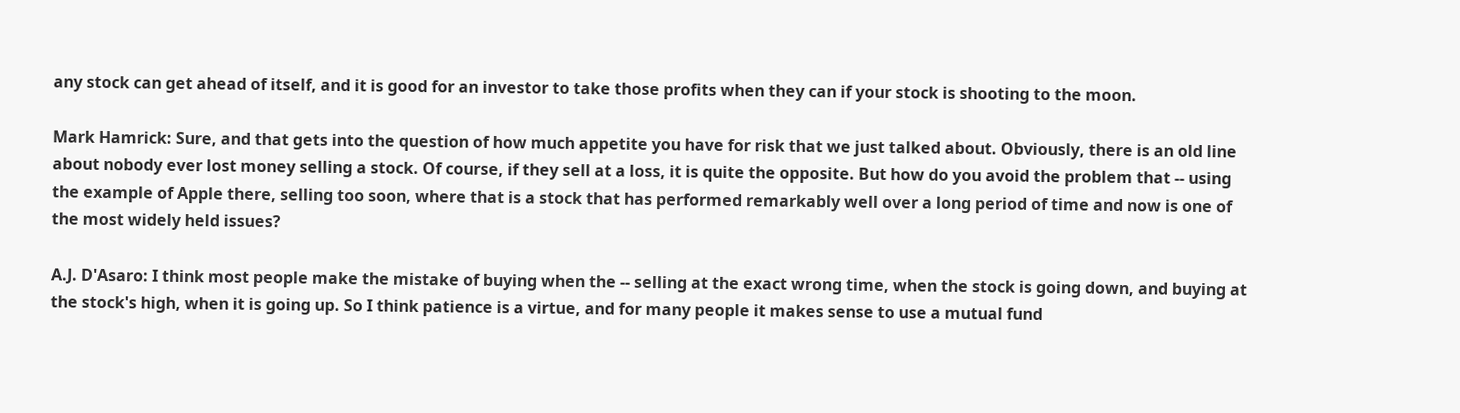any stock can get ahead of itself, and it is good for an investor to take those profits when they can if your stock is shooting to the moon.

Mark Hamrick: Sure, and that gets into the question of how much appetite you have for risk that we just talked about. Obviously, there is an old line about nobody ever lost money selling a stock. Of course, if they sell at a loss, it is quite the opposite. But how do you avoid the problem that -- using the example of Apple there, selling too soon, where that is a stock that has performed remarkably well over a long period of time and now is one of the most widely held issues?

A.J. D'Asaro: I think most people make the mistake of buying when the -- selling at the exact wrong time, when the stock is going down, and buying at the stock's high, when it is going up. So I think patience is a virtue, and for many people it makes sense to use a mutual fund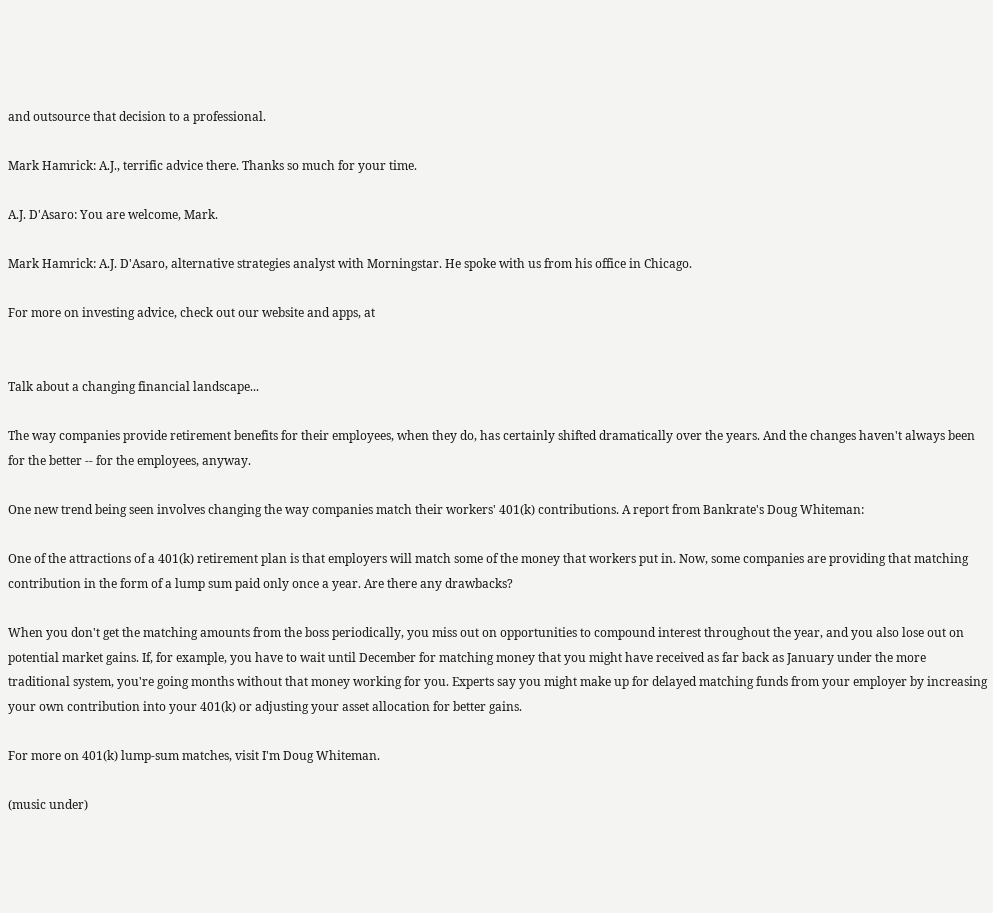and outsource that decision to a professional.

Mark Hamrick: A.J., terrific advice there. Thanks so much for your time.

A.J. D'Asaro: You are welcome, Mark.

Mark Hamrick: A.J. D'Asaro, alternative strategies analyst with Morningstar. He spoke with us from his office in Chicago.

For more on investing advice, check out our website and apps, at


Talk about a changing financial landscape...

The way companies provide retirement benefits for their employees, when they do, has certainly shifted dramatically over the years. And the changes haven't always been for the better -- for the employees, anyway.

One new trend being seen involves changing the way companies match their workers' 401(k) contributions. A report from Bankrate's Doug Whiteman:

One of the attractions of a 401(k) retirement plan is that employers will match some of the money that workers put in. Now, some companies are providing that matching contribution in the form of a lump sum paid only once a year. Are there any drawbacks?

When you don't get the matching amounts from the boss periodically, you miss out on opportunities to compound interest throughout the year, and you also lose out on potential market gains. If, for example, you have to wait until December for matching money that you might have received as far back as January under the more traditional system, you're going months without that money working for you. Experts say you might make up for delayed matching funds from your employer by increasing your own contribution into your 401(k) or adjusting your asset allocation for better gains.

For more on 401(k) lump-sum matches, visit I'm Doug Whiteman.

(music under)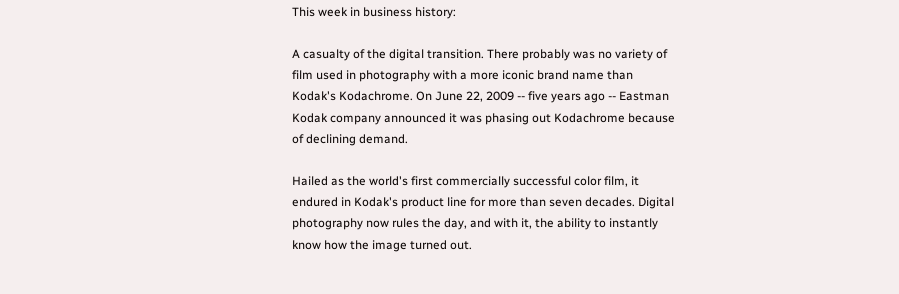This week in business history:

A casualty of the digital transition. There probably was no variety of film used in photography with a more iconic brand name than Kodak's Kodachrome. On June 22, 2009 -- five years ago -- Eastman Kodak company announced it was phasing out Kodachrome because of declining demand.

Hailed as the world's first commercially successful color film, it endured in Kodak's product line for more than seven decades. Digital photography now rules the day, and with it, the ability to instantly know how the image turned out.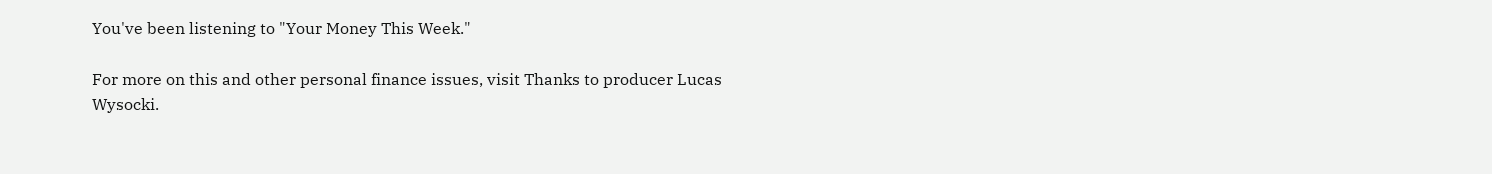You've been listening to "Your Money This Week."

For more on this and other personal finance issues, visit Thanks to producer Lucas Wysocki.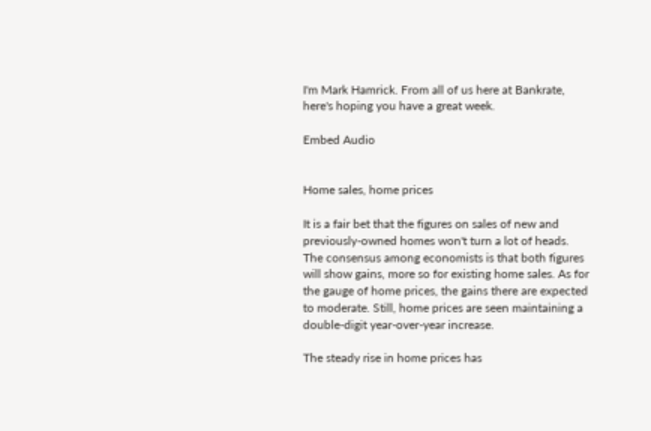I'm Mark Hamrick. From all of us here at Bankrate, here's hoping you have a great week.

Embed Audio


Home sales, home prices

It is a fair bet that the figures on sales of new and previously-owned homes won't turn a lot of heads. The consensus among economists is that both figures will show gains, more so for existing home sales. As for the gauge of home prices, the gains there are expected to moderate. Still, home prices are seen maintaining a double-digit year-over-year increase.

The steady rise in home prices has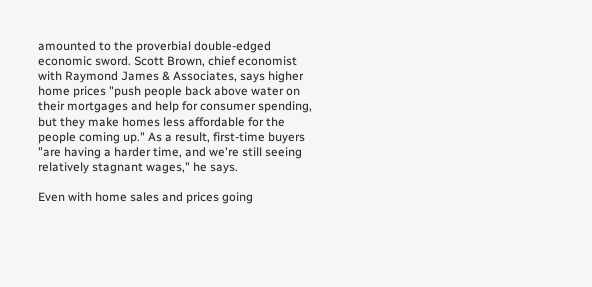amounted to the proverbial double-edged economic sword. Scott Brown, chief economist with Raymond James & Associates, says higher home prices "push people back above water on their mortgages and help for consumer spending, but they make homes less affordable for the people coming up." As a result, first-time buyers "are having a harder time, and we're still seeing relatively stagnant wages," he says.

Even with home sales and prices going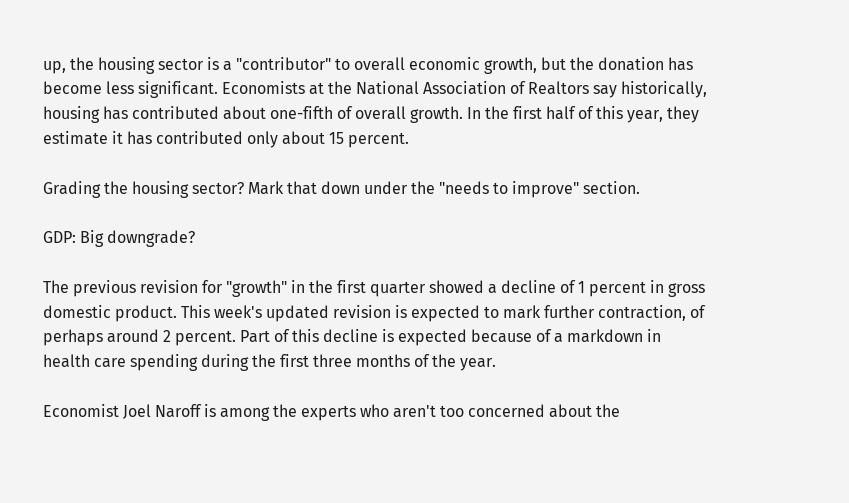up, the housing sector is a "contributor" to overall economic growth, but the donation has become less significant. Economists at the National Association of Realtors say historically, housing has contributed about one-fifth of overall growth. In the first half of this year, they estimate it has contributed only about 15 percent.

Grading the housing sector? Mark that down under the "needs to improve" section.

GDP: Big downgrade?

The previous revision for "growth" in the first quarter showed a decline of 1 percent in gross domestic product. This week's updated revision is expected to mark further contraction, of perhaps around 2 percent. Part of this decline is expected because of a markdown in health care spending during the first three months of the year.

Economist Joel Naroff is among the experts who aren't too concerned about the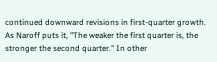continued downward revisions in first-quarter growth. As Naroff puts it, "The weaker the first quarter is, the stronger the second quarter." In other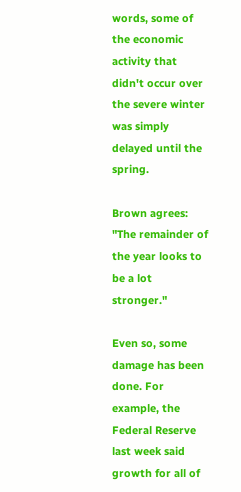words, some of the economic activity that didn't occur over the severe winter was simply delayed until the spring.

Brown agrees: "The remainder of the year looks to be a lot stronger."

Even so, some damage has been done. For example, the Federal Reserve last week said growth for all of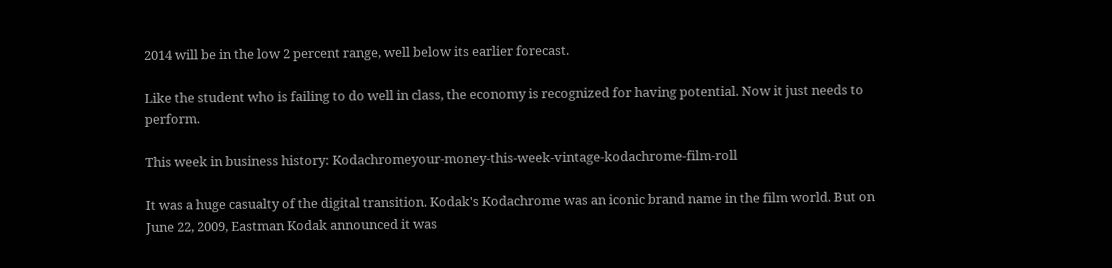2014 will be in the low 2 percent range, well below its earlier forecast.

Like the student who is failing to do well in class, the economy is recognized for having potential. Now it just needs to perform.

This week in business history: Kodachromeyour-money-this-week-vintage-kodachrome-film-roll

It was a huge casualty of the digital transition. Kodak's Kodachrome was an iconic brand name in the film world. But on June 22, 2009, Eastman Kodak announced it was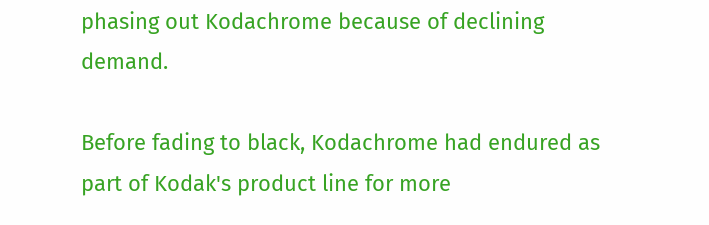phasing out Kodachrome because of declining demand.

Before fading to black, Kodachrome had endured as part of Kodak's product line for more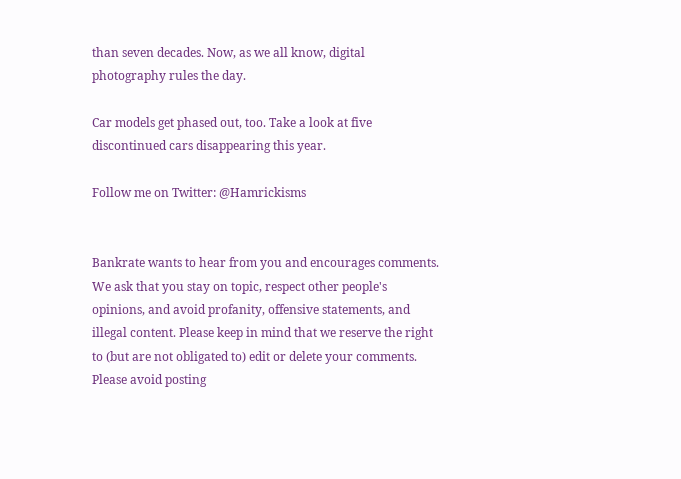than seven decades. Now, as we all know, digital photography rules the day.

Car models get phased out, too. Take a look at five discontinued cars disappearing this year.

Follow me on Twitter: @Hamrickisms


Bankrate wants to hear from you and encourages comments. We ask that you stay on topic, respect other people's opinions, and avoid profanity, offensive statements, and illegal content. Please keep in mind that we reserve the right to (but are not obligated to) edit or delete your comments. Please avoid posting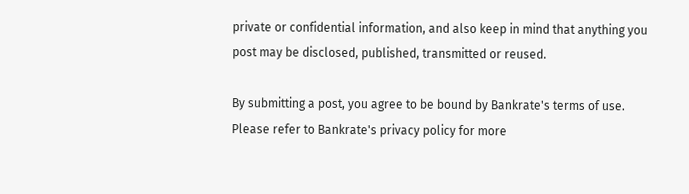private or confidential information, and also keep in mind that anything you post may be disclosed, published, transmitted or reused.

By submitting a post, you agree to be bound by Bankrate's terms of use. Please refer to Bankrate's privacy policy for more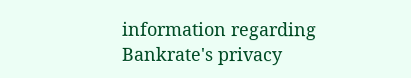information regarding Bankrate's privacy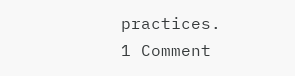practices.
1 Comment